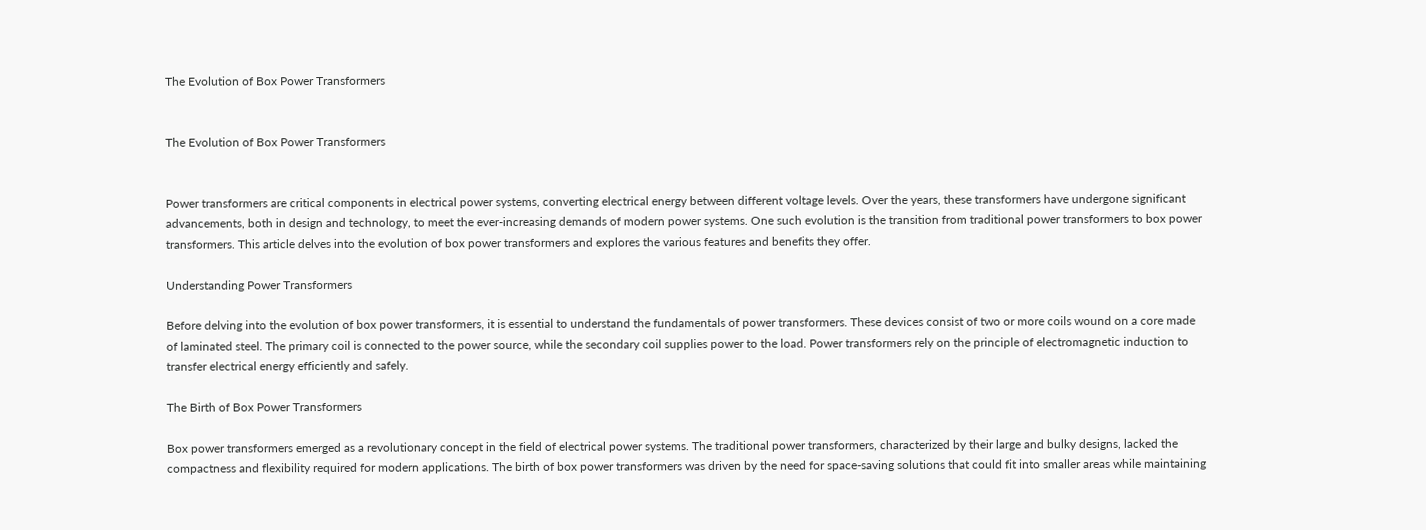The Evolution of Box Power Transformers


The Evolution of Box Power Transformers


Power transformers are critical components in electrical power systems, converting electrical energy between different voltage levels. Over the years, these transformers have undergone significant advancements, both in design and technology, to meet the ever-increasing demands of modern power systems. One such evolution is the transition from traditional power transformers to box power transformers. This article delves into the evolution of box power transformers and explores the various features and benefits they offer.

Understanding Power Transformers

Before delving into the evolution of box power transformers, it is essential to understand the fundamentals of power transformers. These devices consist of two or more coils wound on a core made of laminated steel. The primary coil is connected to the power source, while the secondary coil supplies power to the load. Power transformers rely on the principle of electromagnetic induction to transfer electrical energy efficiently and safely.

The Birth of Box Power Transformers

Box power transformers emerged as a revolutionary concept in the field of electrical power systems. The traditional power transformers, characterized by their large and bulky designs, lacked the compactness and flexibility required for modern applications. The birth of box power transformers was driven by the need for space-saving solutions that could fit into smaller areas while maintaining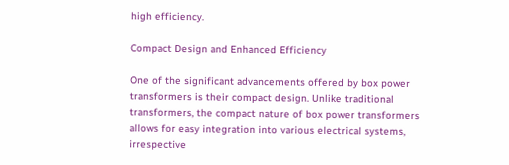high efficiency.

Compact Design and Enhanced Efficiency

One of the significant advancements offered by box power transformers is their compact design. Unlike traditional transformers, the compact nature of box power transformers allows for easy integration into various electrical systems, irrespective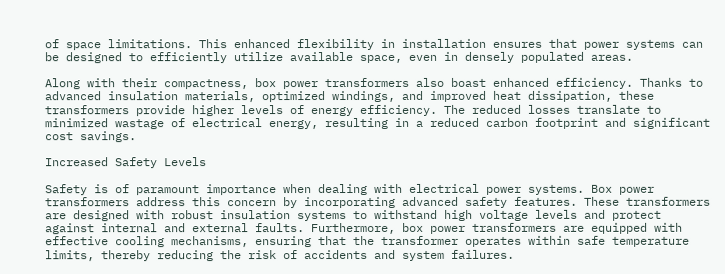of space limitations. This enhanced flexibility in installation ensures that power systems can be designed to efficiently utilize available space, even in densely populated areas.

Along with their compactness, box power transformers also boast enhanced efficiency. Thanks to advanced insulation materials, optimized windings, and improved heat dissipation, these transformers provide higher levels of energy efficiency. The reduced losses translate to minimized wastage of electrical energy, resulting in a reduced carbon footprint and significant cost savings.

Increased Safety Levels

Safety is of paramount importance when dealing with electrical power systems. Box power transformers address this concern by incorporating advanced safety features. These transformers are designed with robust insulation systems to withstand high voltage levels and protect against internal and external faults. Furthermore, box power transformers are equipped with effective cooling mechanisms, ensuring that the transformer operates within safe temperature limits, thereby reducing the risk of accidents and system failures.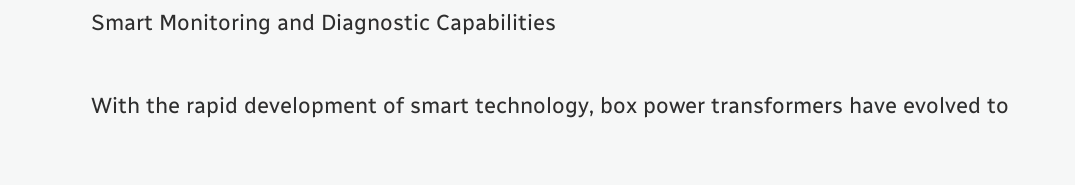Smart Monitoring and Diagnostic Capabilities

With the rapid development of smart technology, box power transformers have evolved to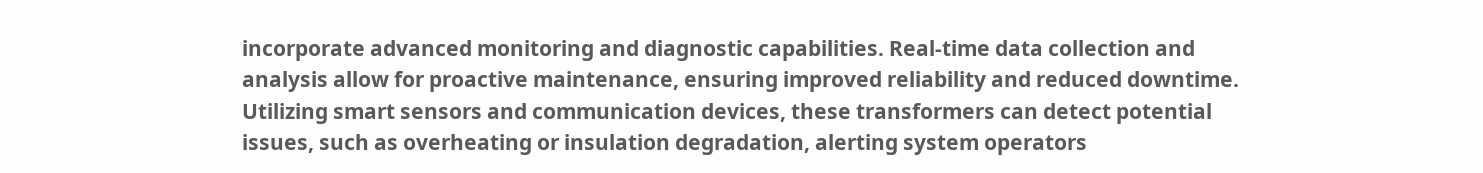incorporate advanced monitoring and diagnostic capabilities. Real-time data collection and analysis allow for proactive maintenance, ensuring improved reliability and reduced downtime. Utilizing smart sensors and communication devices, these transformers can detect potential issues, such as overheating or insulation degradation, alerting system operators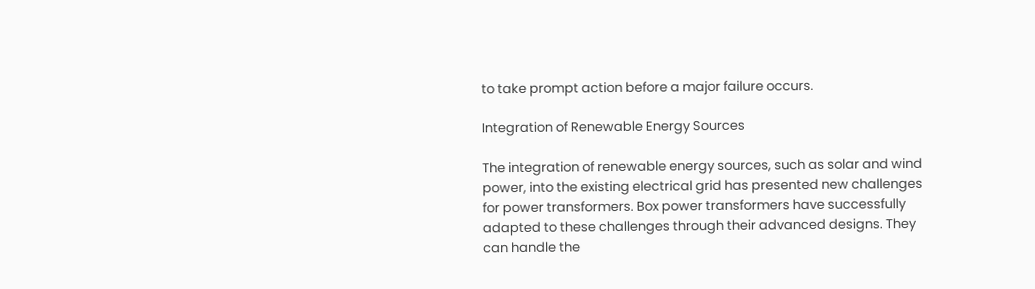to take prompt action before a major failure occurs.

Integration of Renewable Energy Sources

The integration of renewable energy sources, such as solar and wind power, into the existing electrical grid has presented new challenges for power transformers. Box power transformers have successfully adapted to these challenges through their advanced designs. They can handle the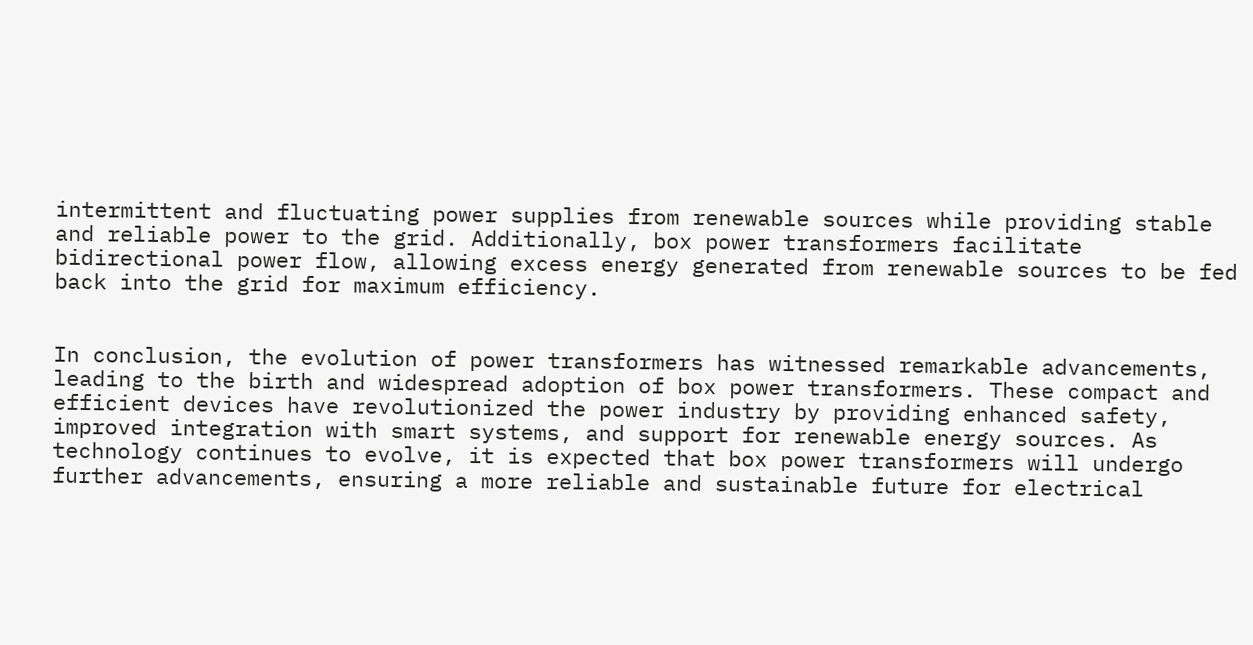intermittent and fluctuating power supplies from renewable sources while providing stable and reliable power to the grid. Additionally, box power transformers facilitate bidirectional power flow, allowing excess energy generated from renewable sources to be fed back into the grid for maximum efficiency.


In conclusion, the evolution of power transformers has witnessed remarkable advancements, leading to the birth and widespread adoption of box power transformers. These compact and efficient devices have revolutionized the power industry by providing enhanced safety, improved integration with smart systems, and support for renewable energy sources. As technology continues to evolve, it is expected that box power transformers will undergo further advancements, ensuring a more reliable and sustainable future for electrical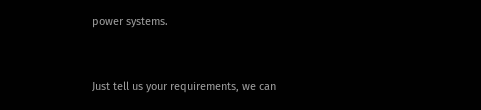power systems.


Just tell us your requirements, we can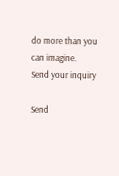do more than you can imagine.
Send your inquiry

Send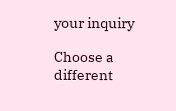your inquiry

Choose a different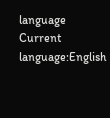language
Current language:English